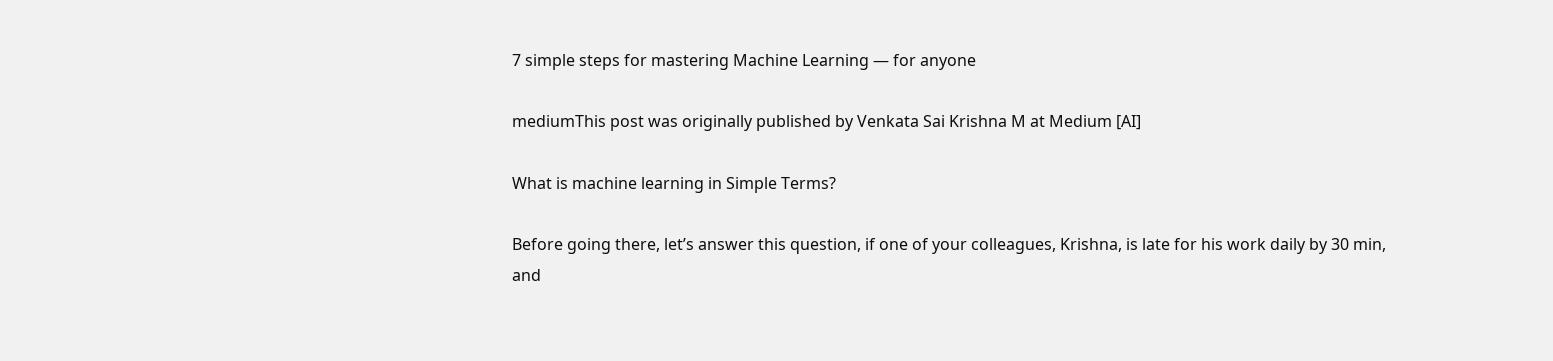7 simple steps for mastering Machine Learning — for anyone

mediumThis post was originally published by Venkata Sai Krishna M at Medium [AI]

What is machine learning in Simple Terms?

Before going there, let’s answer this question, if one of your colleagues, Krishna, is late for his work daily by 30 min, and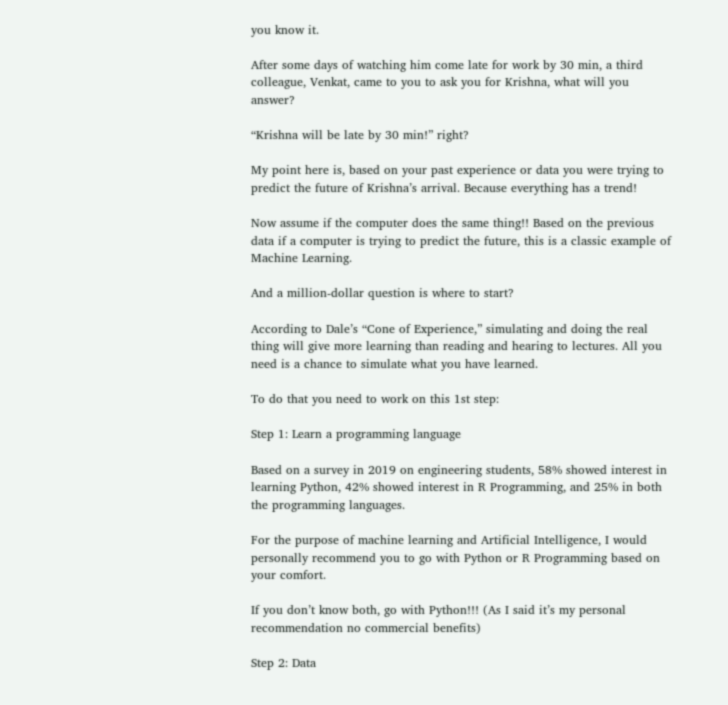you know it.

After some days of watching him come late for work by 30 min, a third colleague, Venkat, came to you to ask you for Krishna, what will you answer?

“Krishna will be late by 30 min!” right?

My point here is, based on your past experience or data you were trying to predict the future of Krishna’s arrival. Because everything has a trend!

Now assume if the computer does the same thing!! Based on the previous data if a computer is trying to predict the future, this is a classic example of Machine Learning.

And a million-dollar question is where to start?

According to Dale’s “Cone of Experience,” simulating and doing the real thing will give more learning than reading and hearing to lectures. All you need is a chance to simulate what you have learned.

To do that you need to work on this 1st step:

Step 1: Learn a programming language

Based on a survey in 2019 on engineering students, 58% showed interest in learning Python, 42% showed interest in R Programming, and 25% in both the programming languages.

For the purpose of machine learning and Artificial Intelligence, I would personally recommend you to go with Python or R Programming based on your comfort.

If you don’t know both, go with Python!!! (As I said it’s my personal recommendation no commercial benefits)

Step 2: Data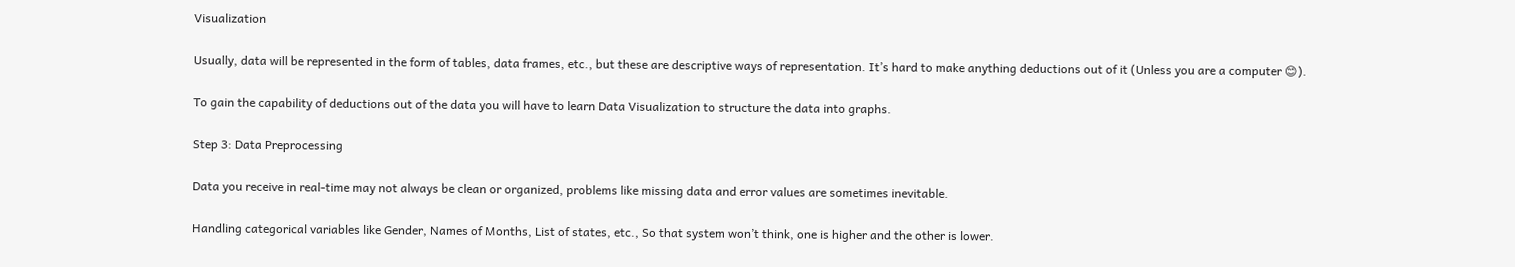Visualization

Usually, data will be represented in the form of tables, data frames, etc., but these are descriptive ways of representation. It’s hard to make anything deductions out of it (Unless you are a computer 😊).

To gain the capability of deductions out of the data you will have to learn Data Visualization to structure the data into graphs.

Step 3: Data Preprocessing

Data you receive in real-time may not always be clean or organized, problems like missing data and error values are sometimes inevitable.

Handling categorical variables like Gender, Names of Months, List of states, etc., So that system won’t think, one is higher and the other is lower.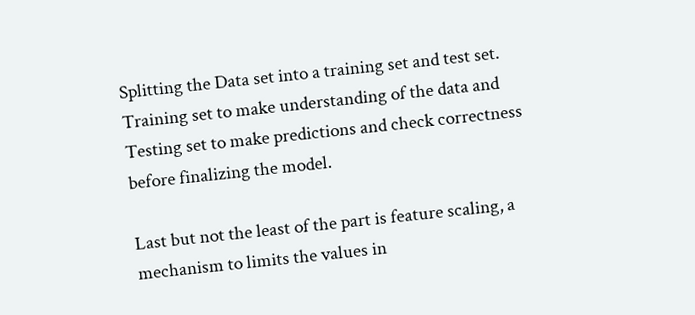Splitting the Data set into a training set and test set. Training set to make understanding of the data and Testing set to make predictions and check correctness before finalizing the model.

Last but not the least of the part is feature scaling, a mechanism to limits the values in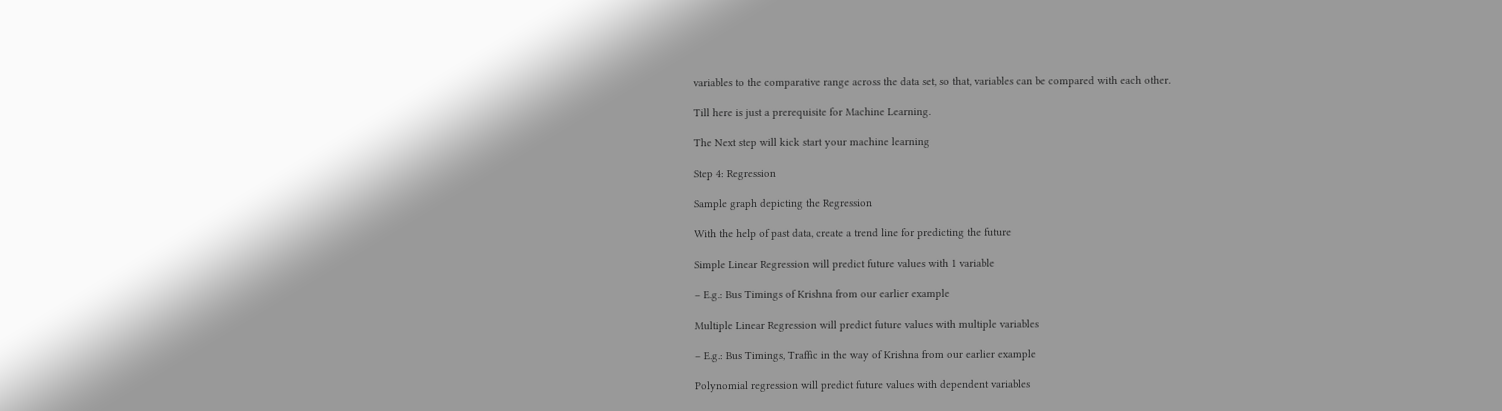variables to the comparative range across the data set, so that, variables can be compared with each other.

Till here is just a prerequisite for Machine Learning.

The Next step will kick start your machine learning

Step 4: Regression

Sample graph depicting the Regression

With the help of past data, create a trend line for predicting the future

Simple Linear Regression will predict future values with 1 variable

– E.g.: Bus Timings of Krishna from our earlier example

Multiple Linear Regression will predict future values with multiple variables

– E.g.: Bus Timings, Traffic in the way of Krishna from our earlier example

Polynomial regression will predict future values with dependent variables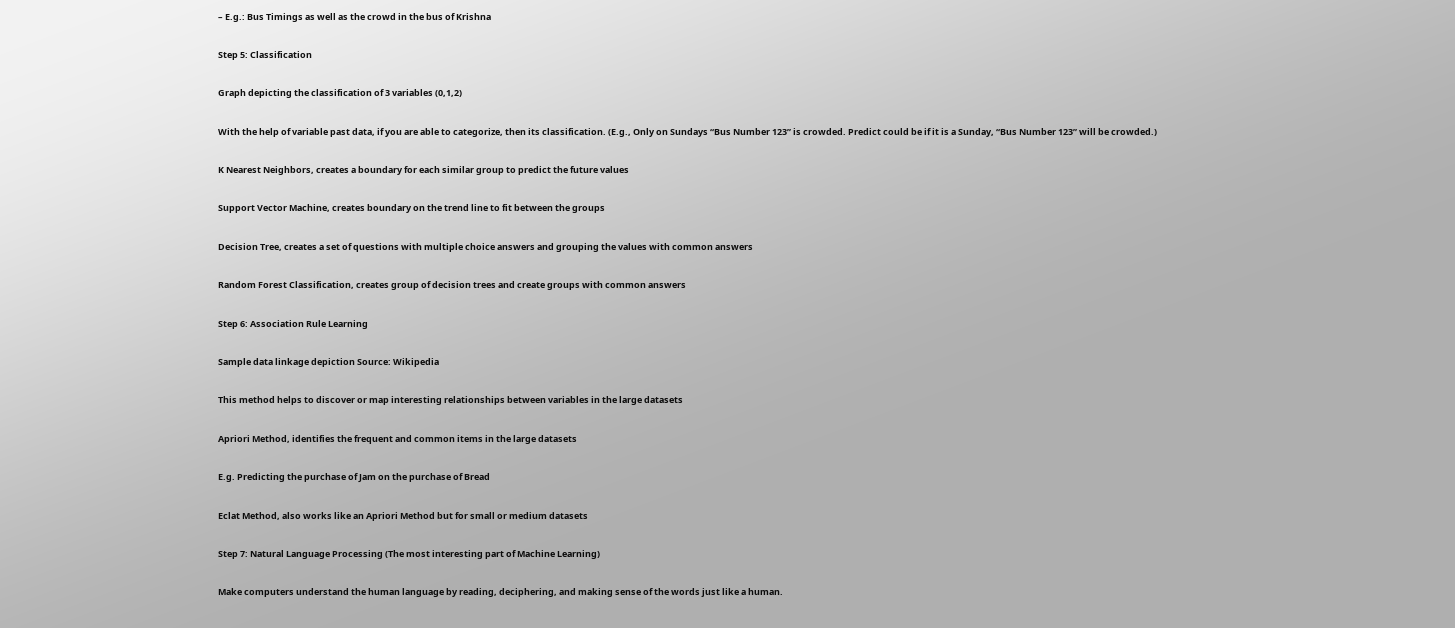– E.g.: Bus Timings as well as the crowd in the bus of Krishna

Step 5: Classification

Graph depicting the classification of 3 variables (0,1,2)

With the help of variable past data, if you are able to categorize, then its classification. (E.g., Only on Sundays “Bus Number 123” is crowded. Predict could be if it is a Sunday, “Bus Number 123” will be crowded.)

K Nearest Neighbors, creates a boundary for each similar group to predict the future values

Support Vector Machine, creates boundary on the trend line to fit between the groups

Decision Tree, creates a set of questions with multiple choice answers and grouping the values with common answers

Random Forest Classification, creates group of decision trees and create groups with common answers

Step 6: Association Rule Learning

Sample data linkage depiction Source: Wikipedia

This method helps to discover or map interesting relationships between variables in the large datasets

Apriori Method, identifies the frequent and common items in the large datasets

E.g. Predicting the purchase of Jam on the purchase of Bread

Eclat Method, also works like an Apriori Method but for small or medium datasets

Step 7: Natural Language Processing (The most interesting part of Machine Learning)

Make computers understand the human language by reading, deciphering, and making sense of the words just like a human.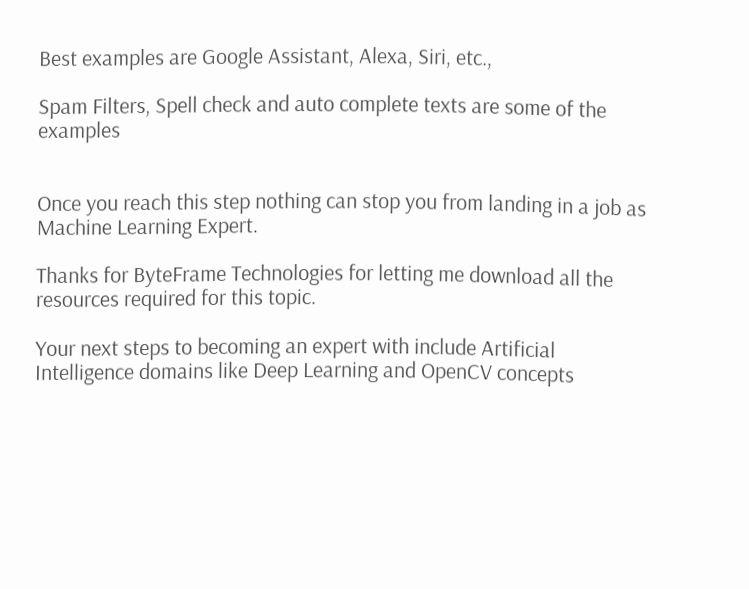Best examples are Google Assistant, Alexa, Siri, etc.,

Spam Filters, Spell check and auto complete texts are some of the examples


Once you reach this step nothing can stop you from landing in a job as Machine Learning Expert.

Thanks for ByteFrame Technologies for letting me download all the resources required for this topic.

Your next steps to becoming an expert with include Artificial Intelligence domains like Deep Learning and OpenCV concepts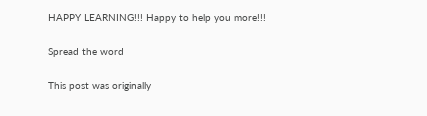HAPPY LEARNING!!! Happy to help you more!!!

Spread the word

This post was originally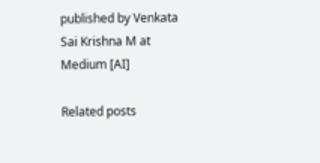published by Venkata Sai Krishna M at Medium [AI]

Related posts